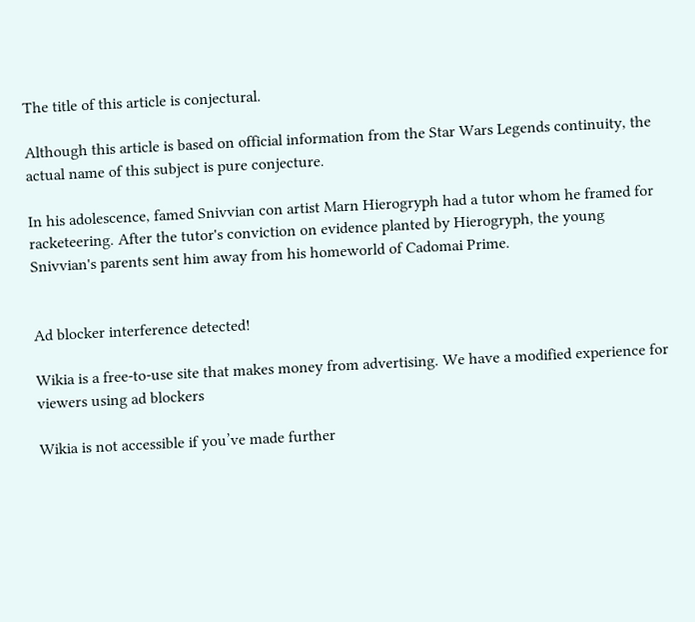The title of this article is conjectural.

Although this article is based on official information from the Star Wars Legends continuity, the actual name of this subject is pure conjecture.

In his adolescence, famed Snivvian con artist Marn Hierogryph had a tutor whom he framed for racketeering. After the tutor's conviction on evidence planted by Hierogryph, the young Snivvian's parents sent him away from his homeworld of Cadomai Prime.


Ad blocker interference detected!

Wikia is a free-to-use site that makes money from advertising. We have a modified experience for viewers using ad blockers

Wikia is not accessible if you’ve made further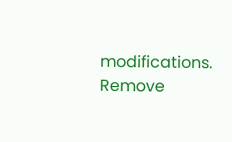modifications. Remove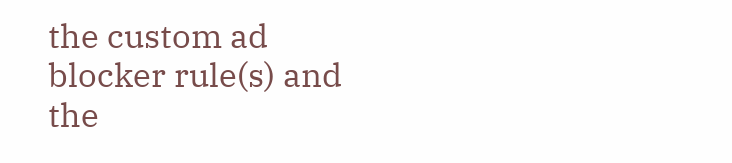the custom ad blocker rule(s) and the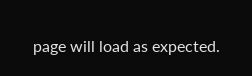page will load as expected.